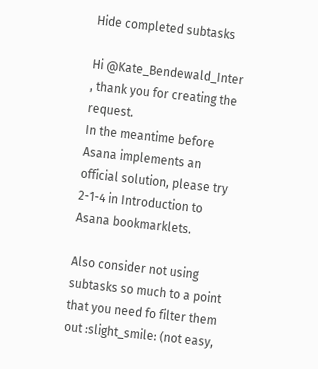Hide completed subtasks

Hi @Kate_Bendewald_Inter , thank you for creating the request.
In the meantime before Asana implements an official solution, please try 2-1-4 in Introduction to Asana bookmarklets.

Also consider not using subtasks so much to a point that you need fo filter them out :slight_smile: (not easy,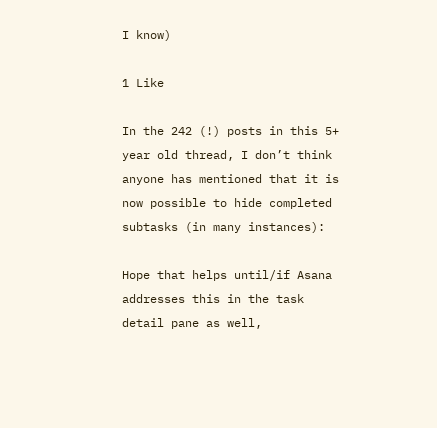I know)

1 Like

In the 242 (!) posts in this 5+ year old thread, I don’t think anyone has mentioned that it is now possible to hide completed subtasks (in many instances):

Hope that helps until/if Asana addresses this in the task detail pane as well,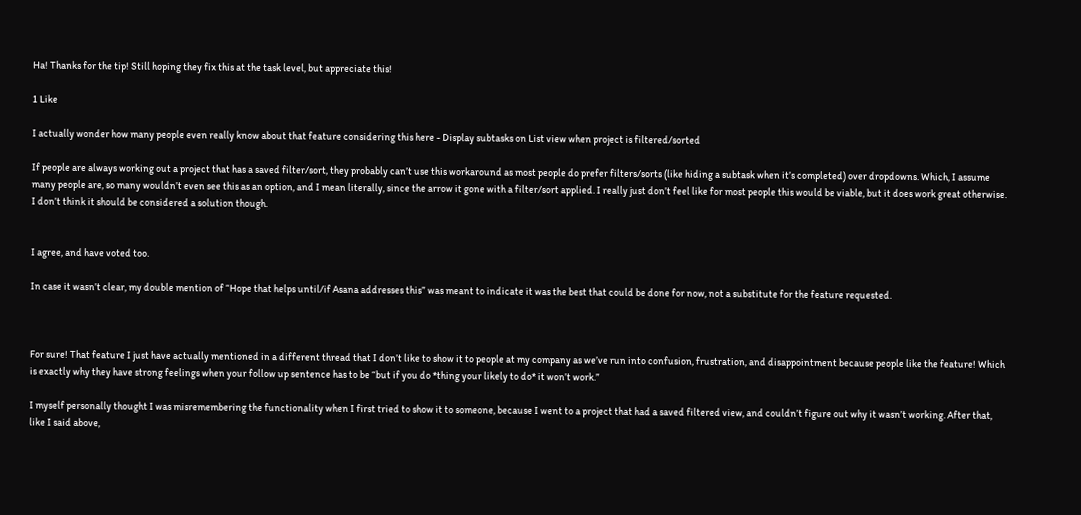Ha! Thanks for the tip! Still hoping they fix this at the task level, but appreciate this!

1 Like

I actually wonder how many people even really know about that feature considering this here - Display subtasks on List view when project is filtered/sorted

If people are always working out a project that has a saved filter/sort, they probably can’t use this workaround as most people do prefer filters/sorts (like hiding a subtask when it’s completed) over dropdowns. Which, I assume many people are, so many wouldn’t even see this as an option, and I mean literally, since the arrow it gone with a filter/sort applied. I really just don’t feel like for most people this would be viable, but it does work great otherwise. I don’t think it should be considered a solution though.


I agree, and have voted too.

In case it wasn’t clear, my double mention of “Hope that helps until/if Asana addresses this” was meant to indicate it was the best that could be done for now, not a substitute for the feature requested.



For sure! That feature I just have actually mentioned in a different thread that I don’t like to show it to people at my company as we’ve run into confusion, frustration, and disappointment because people like the feature! Which is exactly why they have strong feelings when your follow up sentence has to be “but if you do *thing your likely to do* it won’t work.”

I myself personally thought I was misremembering the functionality when I first tried to show it to someone, because I went to a project that had a saved filtered view, and couldn’t figure out why it wasn’t working. After that, like I said above,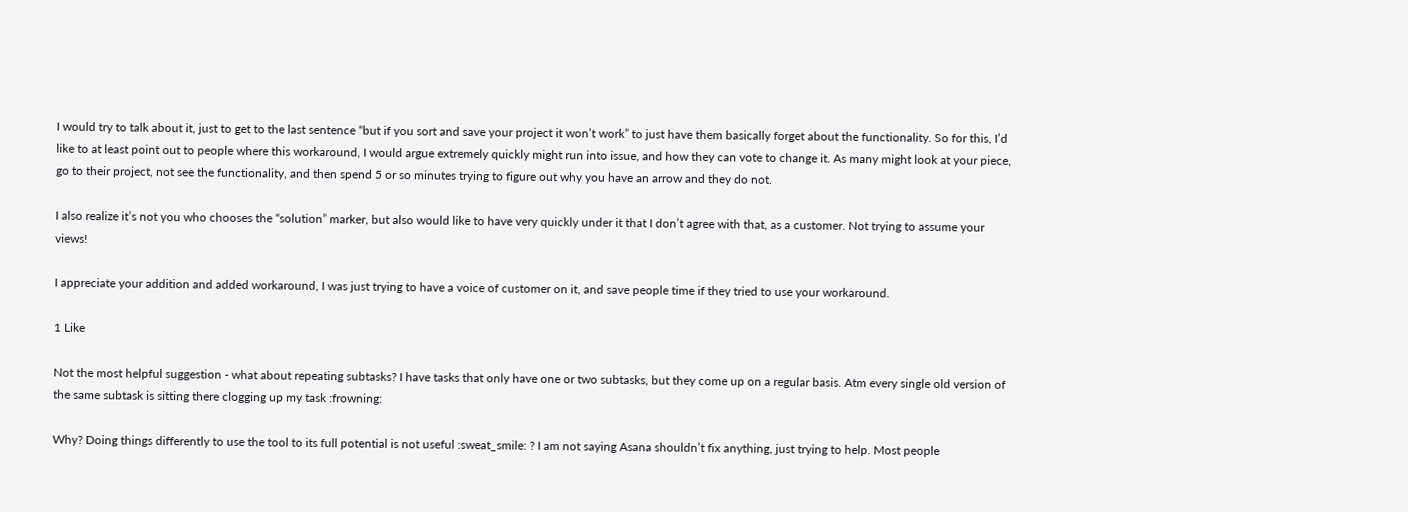I would try to talk about it, just to get to the last sentence “but if you sort and save your project it won’t work” to just have them basically forget about the functionality. So for this, I’d like to at least point out to people where this workaround, I would argue extremely quickly might run into issue, and how they can vote to change it. As many might look at your piece, go to their project, not see the functionality, and then spend 5 or so minutes trying to figure out why you have an arrow and they do not.

I also realize it’s not you who chooses the “solution” marker, but also would like to have very quickly under it that I don’t agree with that, as a customer. Not trying to assume your views!

I appreciate your addition and added workaround, I was just trying to have a voice of customer on it, and save people time if they tried to use your workaround.

1 Like

Not the most helpful suggestion - what about repeating subtasks? I have tasks that only have one or two subtasks, but they come up on a regular basis. Atm every single old version of the same subtask is sitting there clogging up my task :frowning:

Why? Doing things differently to use the tool to its full potential is not useful :sweat_smile: ? I am not saying Asana shouldn’t fix anything, just trying to help. Most people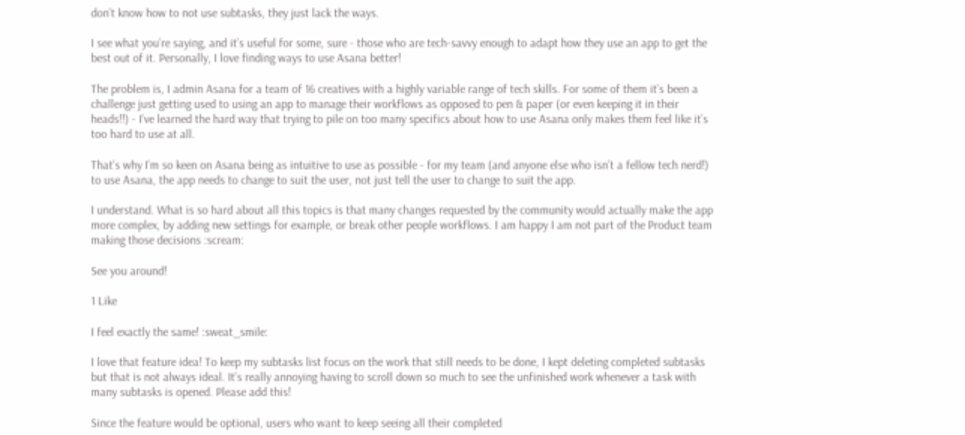don’t know how to not use subtasks, they just lack the ways.

I see what you’re saying, and it’s useful for some, sure - those who are tech-savvy enough to adapt how they use an app to get the best out of it. Personally, I love finding ways to use Asana better!

The problem is, I admin Asana for a team of 16 creatives with a highly variable range of tech skills. For some of them it’s been a challenge just getting used to using an app to manage their workflows as opposed to pen & paper (or even keeping it in their heads!!) - I’ve learned the hard way that trying to pile on too many specifics about how to use Asana only makes them feel like it’s too hard to use at all.

That’s why I’m so keen on Asana being as intuitive to use as possible - for my team (and anyone else who isn’t a fellow tech nerd!) to use Asana, the app needs to change to suit the user, not just tell the user to change to suit the app.

I understand. What is so hard about all this topics is that many changes requested by the community would actually make the app more complex, by adding new settings for example, or break other people workflows. I am happy I am not part of the Product team making those decisions :scream:

See you around!

1 Like

I feel exactly the same! :sweat_smile:

I love that feature idea! To keep my subtasks list focus on the work that still needs to be done, I kept deleting completed subtasks but that is not always ideal. It’s really annoying having to scroll down so much to see the unfinished work whenever a task with many subtasks is opened. Please add this!

Since the feature would be optional, users who want to keep seeing all their completed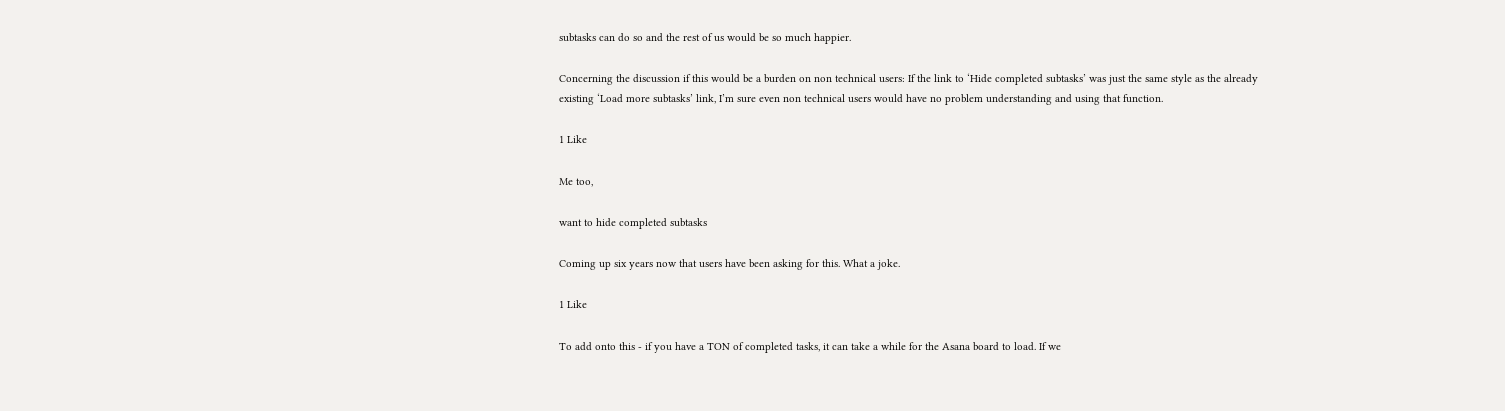subtasks can do so and the rest of us would be so much happier.

Concerning the discussion if this would be a burden on non technical users: If the link to ‘Hide completed subtasks’ was just the same style as the already existing ‘Load more subtasks’ link, I’m sure even non technical users would have no problem understanding and using that function.

1 Like

Me too,

want to hide completed subtasks

Coming up six years now that users have been asking for this. What a joke.

1 Like

To add onto this - if you have a TON of completed tasks, it can take a while for the Asana board to load. If we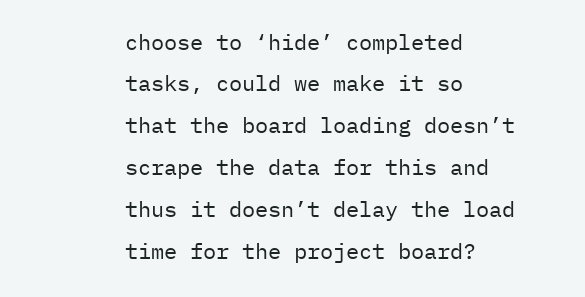choose to ‘hide’ completed tasks, could we make it so that the board loading doesn’t scrape the data for this and thus it doesn’t delay the load time for the project board?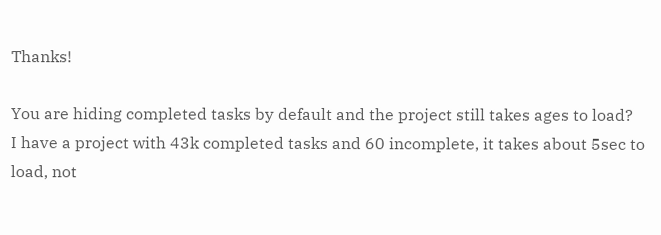Thanks!

You are hiding completed tasks by default and the project still takes ages to load?
I have a project with 43k completed tasks and 60 incomplete, it takes about 5sec to load, not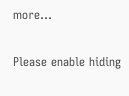more…

Please enable hiding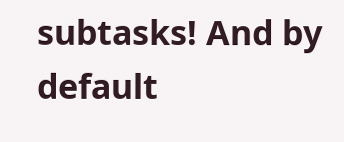subtasks! And by default